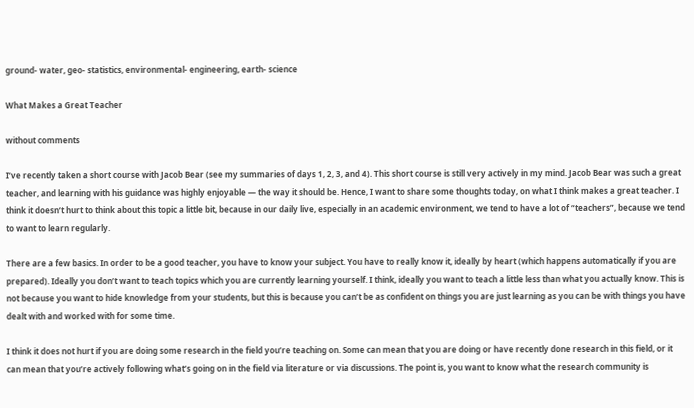ground- water, geo- statistics, environmental- engineering, earth- science

What Makes a Great Teacher

without comments

I’ve recently taken a short course with Jacob Bear (see my summaries of days 1, 2, 3, and 4). This short course is still very actively in my mind. Jacob Bear was such a great teacher, and learning with his guidance was highly enjoyable — the way it should be. Hence, I want to share some thoughts today, on what I think makes a great teacher. I think it doesn’t hurt to think about this topic a little bit, because in our daily live, especially in an academic environment, we tend to have a lot of “teachers”, because we tend to want to learn regularly.

There are a few basics. In order to be a good teacher, you have to know your subject. You have to really know it, ideally by heart (which happens automatically if you are prepared). Ideally you don’t want to teach topics which you are currently learning yourself. I think, ideally you want to teach a little less than what you actually know. This is not because you want to hide knowledge from your students, but this is because you can’t be as confident on things you are just learning as you can be with things you have dealt with and worked with for some time.

I think it does not hurt if you are doing some research in the field you’re teaching on. Some can mean that you are doing or have recently done research in this field, or it can mean that you’re actively following what’s going on in the field via literature or via discussions. The point is, you want to know what the research community is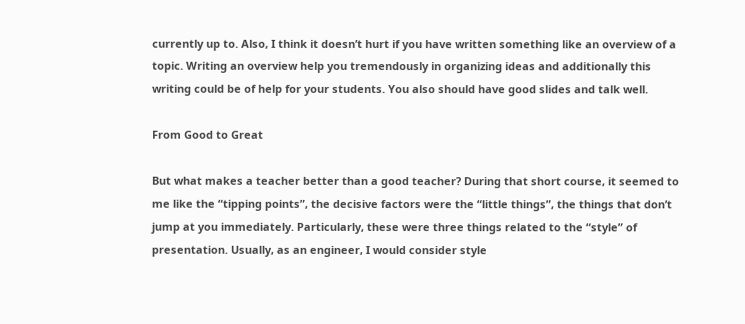currently up to. Also, I think it doesn’t hurt if you have written something like an overview of a topic. Writing an overview help you tremendously in organizing ideas and additionally this writing could be of help for your students. You also should have good slides and talk well.

From Good to Great

But what makes a teacher better than a good teacher? During that short course, it seemed to me like the “tipping points”, the decisive factors were the “little things”, the things that don’t jump at you immediately. Particularly, these were three things related to the “style” of presentation. Usually, as an engineer, I would consider style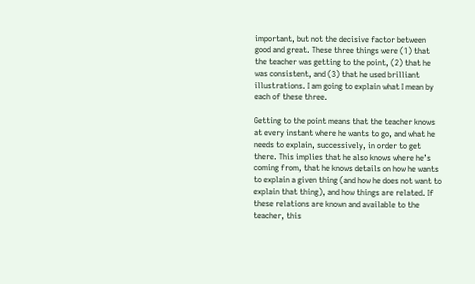important, but not the decisive factor between good and great. These three things were (1) that the teacher was getting to the point, (2) that he was consistent, and (3) that he used brilliant illustrations. I am going to explain what I mean by each of these three.

Getting to the point means that the teacher knows at every instant where he wants to go, and what he needs to explain, successively, in order to get there. This implies that he also knows where he’s coming from, that he knows details on how he wants to explain a given thing (and how he does not want to explain that thing), and how things are related. If these relations are known and available to the teacher, this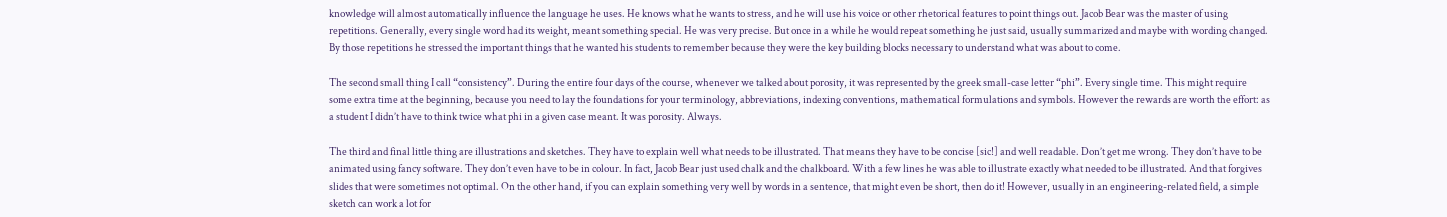knowledge will almost automatically influence the language he uses. He knows what he wants to stress, and he will use his voice or other rhetorical features to point things out. Jacob Bear was the master of using repetitions. Generally, every single word had its weight, meant something special. He was very precise. But once in a while he would repeat something he just said, usually summarized and maybe with wording changed. By those repetitions he stressed the important things that he wanted his students to remember because they were the key building blocks necessary to understand what was about to come.

The second small thing I call “consistency”. During the entire four days of the course, whenever we talked about porosity, it was represented by the greek small-case letter “phi”. Every single time. This might require some extra time at the beginning, because you need to lay the foundations for your terminology, abbreviations, indexing conventions, mathematical formulations and symbols. However the rewards are worth the effort: as a student I didn’t have to think twice what phi in a given case meant. It was porosity. Always.

The third and final little thing are illustrations and sketches. They have to explain well what needs to be illustrated. That means they have to be concise [sic!] and well readable. Don’t get me wrong. They don’t have to be animated using fancy software. They don’t even have to be in colour. In fact, Jacob Bear just used chalk and the chalkboard. With a few lines he was able to illustrate exactly what needed to be illustrated. And that forgives slides that were sometimes not optimal. On the other hand, if you can explain something very well by words in a sentence, that might even be short, then do it! However, usually in an engineering-related field, a simple sketch can work a lot for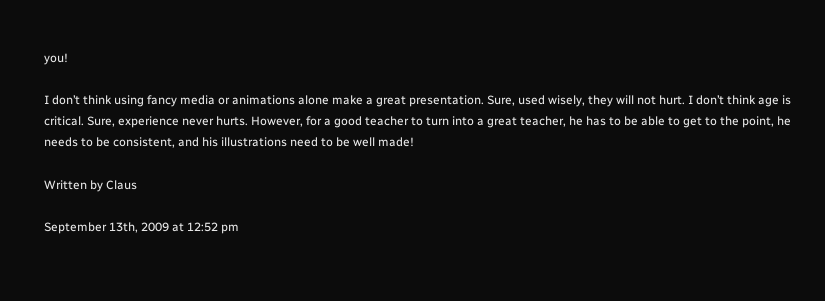you!

I don’t think using fancy media or animations alone make a great presentation. Sure, used wisely, they will not hurt. I don’t think age is critical. Sure, experience never hurts. However, for a good teacher to turn into a great teacher, he has to be able to get to the point, he needs to be consistent, and his illustrations need to be well made!

Written by Claus

September 13th, 2009 at 12:52 pm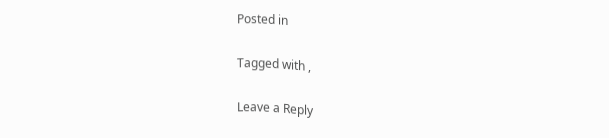Posted in

Tagged with ,

Leave a Reply